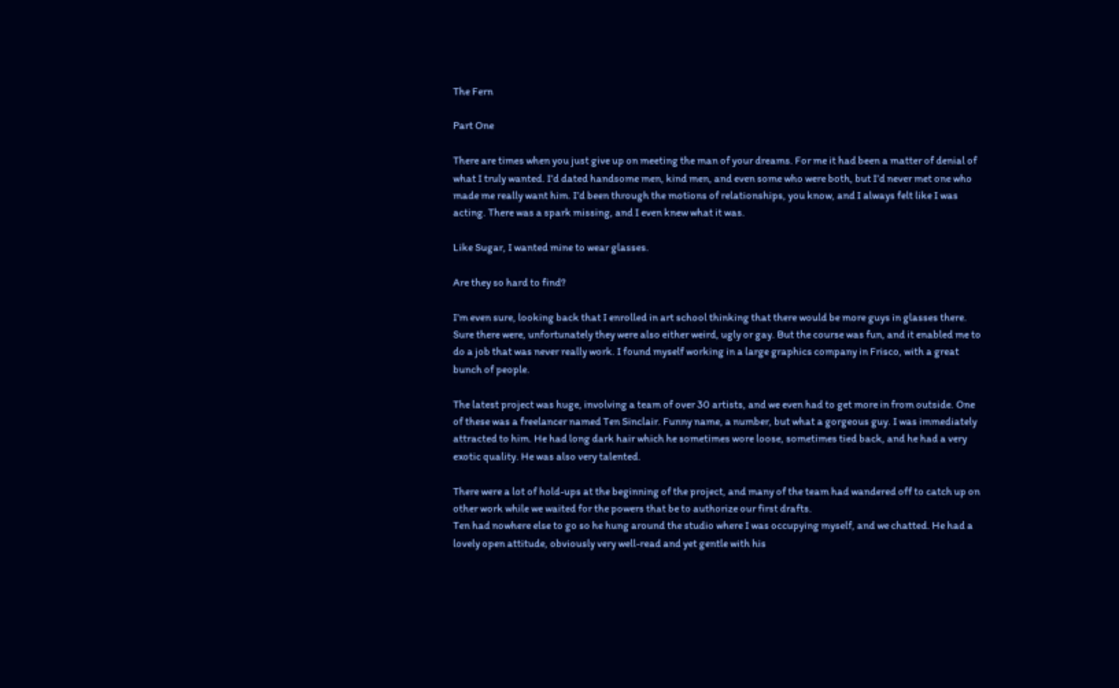The Fern

Part One

There are times when you just give up on meeting the man of your dreams. For me it had been a matter of denial of what I truly wanted. I’d dated handsome men, kind men, and even some who were both, but I’d never met one who made me really want him. I’d been through the motions of relationships, you know, and I always felt like I was acting. There was a spark missing, and I even knew what it was.

Like Sugar, I wanted mine to wear glasses.

Are they so hard to find?

I’m even sure, looking back that I enrolled in art school thinking that there would be more guys in glasses there. Sure there were, unfortunately they were also either weird, ugly or gay. But the course was fun, and it enabled me to do a job that was never really work. I found myself working in a large graphics company in Frisco, with a great bunch of people.

The latest project was huge, involving a team of over 30 artists, and we even had to get more in from outside. One of these was a freelancer named Ten Sinclair. Funny name, a number, but what a gorgeous guy. I was immediately attracted to him. He had long dark hair which he sometimes wore loose, sometimes tied back, and he had a very exotic quality. He was also very talented.

There were a lot of hold-ups at the beginning of the project, and many of the team had wandered off to catch up on other work while we waited for the powers that be to authorize our first drafts.
Ten had nowhere else to go so he hung around the studio where I was occupying myself, and we chatted. He had a lovely open attitude, obviously very well-read and yet gentle with his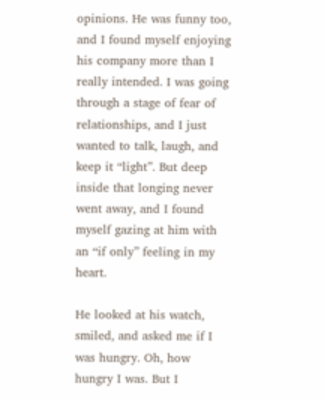opinions. He was funny too, and I found myself enjoying his company more than I really intended. I was going through a stage of fear of relationships, and I just wanted to talk, laugh, and keep it “light”. But deep inside that longing never went away, and I found myself gazing at him with an “if only” feeling in my heart.

He looked at his watch, smiled, and asked me if I was hungry. Oh, how hungry I was. But I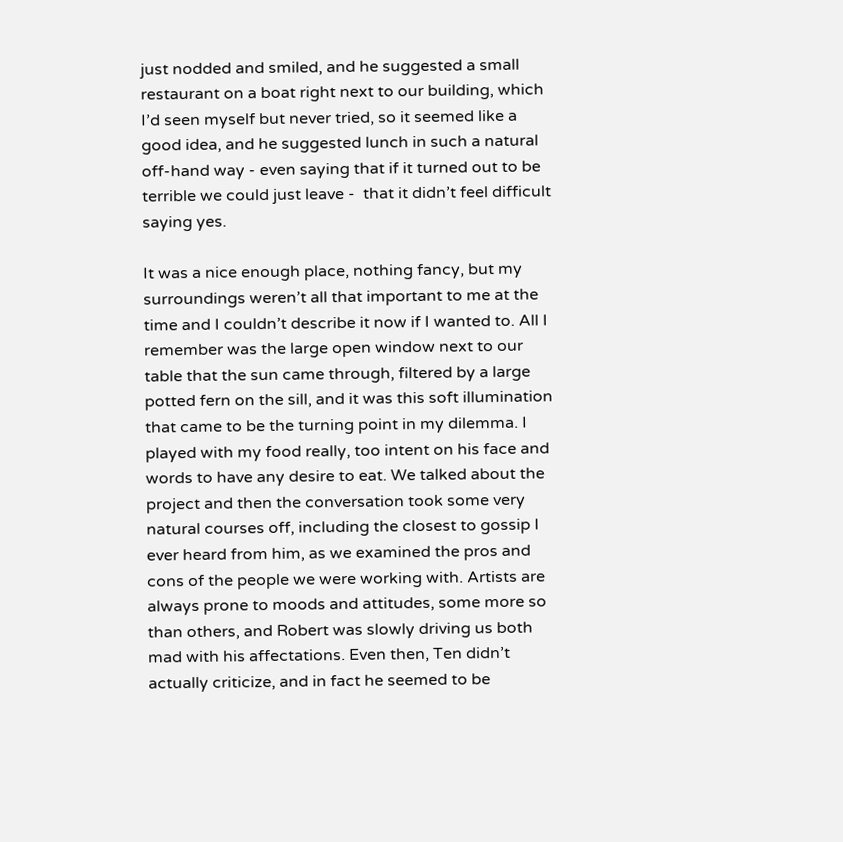just nodded and smiled, and he suggested a small restaurant on a boat right next to our building, which I’d seen myself but never tried, so it seemed like a good idea, and he suggested lunch in such a natural off-hand way - even saying that if it turned out to be terrible we could just leave -  that it didn’t feel difficult saying yes.

It was a nice enough place, nothing fancy, but my surroundings weren’t all that important to me at the time and I couldn’t describe it now if I wanted to. All I remember was the large open window next to our table that the sun came through, filtered by a large potted fern on the sill, and it was this soft illumination that came to be the turning point in my dilemma. I played with my food really, too intent on his face and words to have any desire to eat. We talked about the project and then the conversation took some very natural courses off, including the closest to gossip I ever heard from him, as we examined the pros and cons of the people we were working with. Artists are always prone to moods and attitudes, some more so than others, and Robert was slowly driving us both mad with his affectations. Even then, Ten didn’t actually criticize, and in fact he seemed to be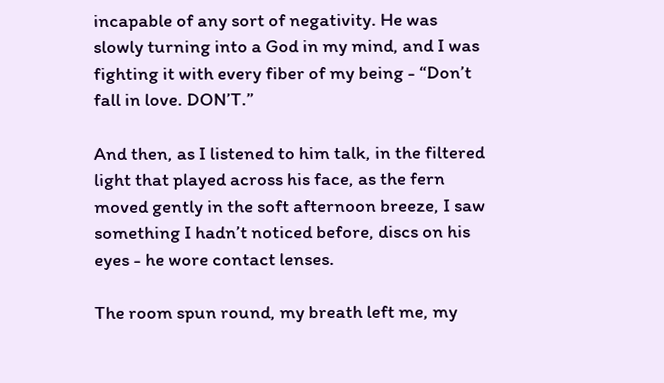incapable of any sort of negativity. He was slowly turning into a God in my mind, and I was fighting it with every fiber of my being - “Don’t fall in love. DON’T.”

And then, as I listened to him talk, in the filtered light that played across his face, as the fern moved gently in the soft afternoon breeze, I saw something I hadn’t noticed before, discs on his eyes - he wore contact lenses.

The room spun round, my breath left me, my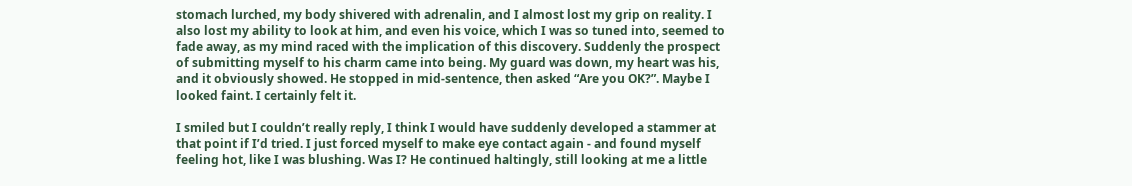stomach lurched, my body shivered with adrenalin, and I almost lost my grip on reality. I also lost my ability to look at him, and even his voice, which I was so tuned into, seemed to fade away, as my mind raced with the implication of this discovery. Suddenly the prospect of submitting myself to his charm came into being. My guard was down, my heart was his, and it obviously showed. He stopped in mid-sentence, then asked “Are you OK?”. Maybe I looked faint. I certainly felt it.

I smiled but I couldn’t really reply, I think I would have suddenly developed a stammer at that point if I’d tried. I just forced myself to make eye contact again - and found myself feeling hot, like I was blushing. Was I? He continued haltingly, still looking at me a little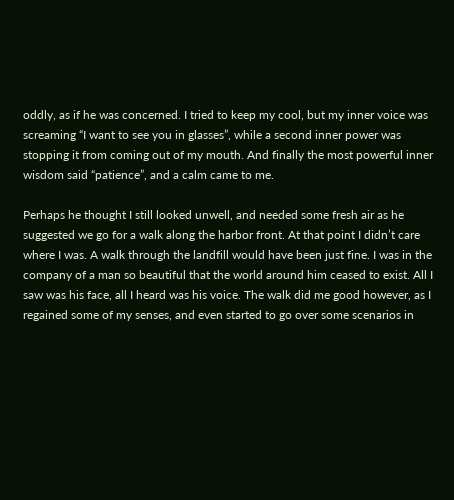oddly, as if he was concerned. I tried to keep my cool, but my inner voice was screaming “I want to see you in glasses”, while a second inner power was stopping it from coming out of my mouth. And finally the most powerful inner wisdom said “patience”, and a calm came to me.

Perhaps he thought I still looked unwell, and needed some fresh air as he suggested we go for a walk along the harbor front. At that point I didn’t care where I was. A walk through the landfill would have been just fine. I was in the company of a man so beautiful that the world around him ceased to exist. All I saw was his face, all I heard was his voice. The walk did me good however, as I regained some of my senses, and even started to go over some scenarios in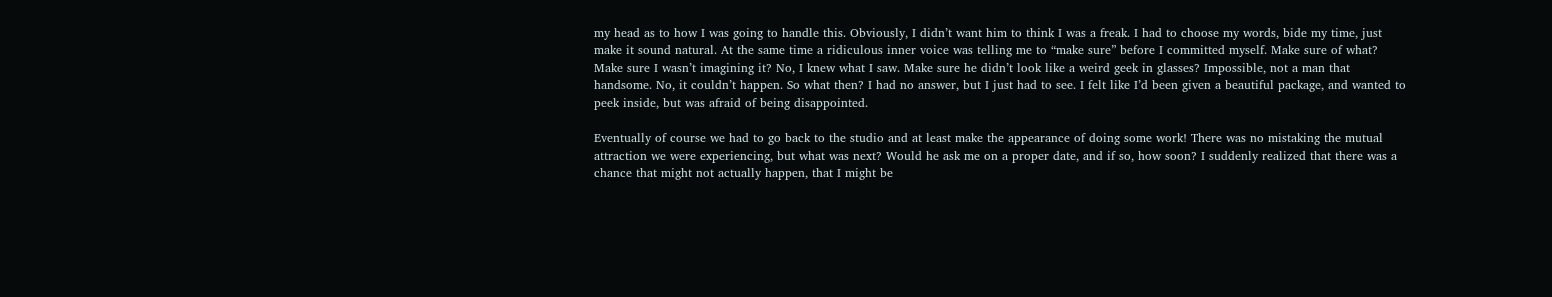my head as to how I was going to handle this. Obviously, I didn’t want him to think I was a freak. I had to choose my words, bide my time, just make it sound natural. At the same time a ridiculous inner voice was telling me to “make sure” before I committed myself. Make sure of what? Make sure I wasn’t imagining it? No, I knew what I saw. Make sure he didn’t look like a weird geek in glasses? Impossible, not a man that handsome. No, it couldn’t happen. So what then? I had no answer, but I just had to see. I felt like I’d been given a beautiful package, and wanted to peek inside, but was afraid of being disappointed.

Eventually of course we had to go back to the studio and at least make the appearance of doing some work! There was no mistaking the mutual attraction we were experiencing, but what was next? Would he ask me on a proper date, and if so, how soon? I suddenly realized that there was a chance that might not actually happen, that I might be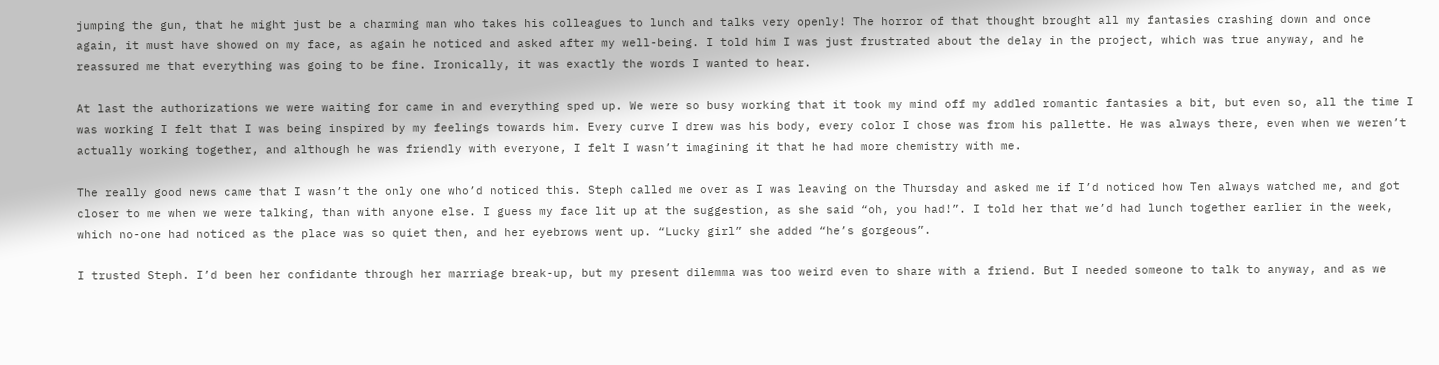jumping the gun, that he might just be a charming man who takes his colleagues to lunch and talks very openly! The horror of that thought brought all my fantasies crashing down and once again, it must have showed on my face, as again he noticed and asked after my well-being. I told him I was just frustrated about the delay in the project, which was true anyway, and he reassured me that everything was going to be fine. Ironically, it was exactly the words I wanted to hear.

At last the authorizations we were waiting for came in and everything sped up. We were so busy working that it took my mind off my addled romantic fantasies a bit, but even so, all the time I was working I felt that I was being inspired by my feelings towards him. Every curve I drew was his body, every color I chose was from his pallette. He was always there, even when we weren’t actually working together, and although he was friendly with everyone, I felt I wasn’t imagining it that he had more chemistry with me.

The really good news came that I wasn’t the only one who’d noticed this. Steph called me over as I was leaving on the Thursday and asked me if I’d noticed how Ten always watched me, and got closer to me when we were talking, than with anyone else. I guess my face lit up at the suggestion, as she said “oh, you had!”. I told her that we’d had lunch together earlier in the week, which no-one had noticed as the place was so quiet then, and her eyebrows went up. “Lucky girl” she added “he’s gorgeous”.

I trusted Steph. I’d been her confidante through her marriage break-up, but my present dilemma was too weird even to share with a friend. But I needed someone to talk to anyway, and as we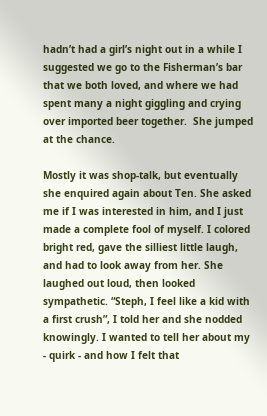hadn’t had a girl’s night out in a while I suggested we go to the Fisherman’s bar that we both loved, and where we had spent many a night giggling and crying over imported beer together.  She jumped at the chance.

Mostly it was shop-talk, but eventually she enquired again about Ten. She asked me if I was interested in him, and I just made a complete fool of myself. I colored bright red, gave the silliest little laugh, and had to look away from her. She laughed out loud, then looked sympathetic. “Steph, I feel like a kid with a first crush”, I told her and she nodded knowingly. I wanted to tell her about my - quirk - and how I felt that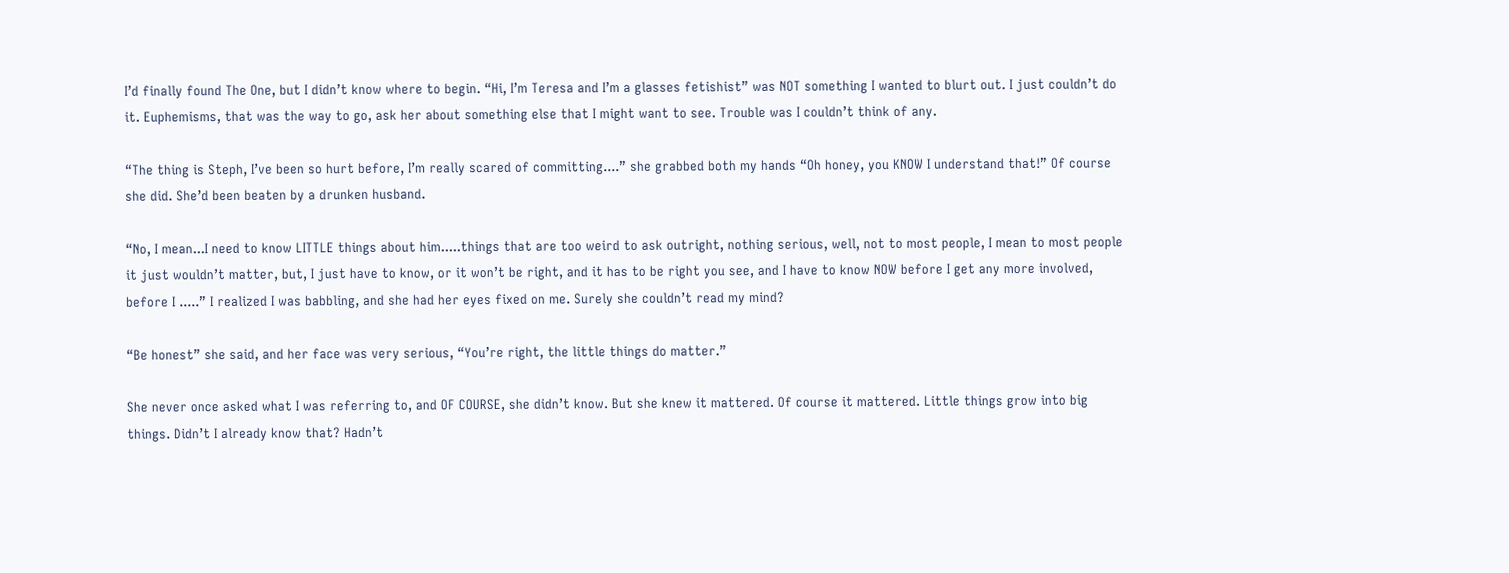I’d finally found The One, but I didn’t know where to begin. “Hi, I’m Teresa and I’m a glasses fetishist” was NOT something I wanted to blurt out. I just couldn’t do it. Euphemisms, that was the way to go, ask her about something else that I might want to see. Trouble was I couldn’t think of any.

“The thing is Steph, I’ve been so hurt before, I’m really scared of committing....” she grabbed both my hands “Oh honey, you KNOW I understand that!” Of course she did. She’d been beaten by a drunken husband.

“No, I mean...I need to know LITTLE things about him.....things that are too weird to ask outright, nothing serious, well, not to most people, I mean to most people it just wouldn’t matter, but, I just have to know, or it won’t be right, and it has to be right you see, and I have to know NOW before I get any more involved, before I .....” I realized I was babbling, and she had her eyes fixed on me. Surely she couldn’t read my mind?

“Be honest” she said, and her face was very serious, “You’re right, the little things do matter.”

She never once asked what I was referring to, and OF COURSE, she didn’t know. But she knew it mattered. Of course it mattered. Little things grow into big things. Didn’t I already know that? Hadn’t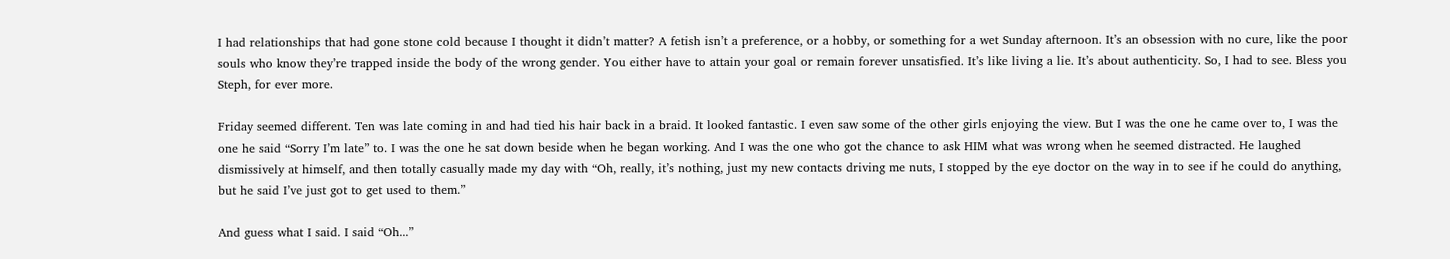I had relationships that had gone stone cold because I thought it didn’t matter? A fetish isn’t a preference, or a hobby, or something for a wet Sunday afternoon. It’s an obsession with no cure, like the poor souls who know they’re trapped inside the body of the wrong gender. You either have to attain your goal or remain forever unsatisfied. It’s like living a lie. It’s about authenticity. So, I had to see. Bless you Steph, for ever more.

Friday seemed different. Ten was late coming in and had tied his hair back in a braid. It looked fantastic. I even saw some of the other girls enjoying the view. But I was the one he came over to, I was the one he said “Sorry I’m late” to. I was the one he sat down beside when he began working. And I was the one who got the chance to ask HIM what was wrong when he seemed distracted. He laughed dismissively at himself, and then totally casually made my day with “Oh, really, it’s nothing, just my new contacts driving me nuts, I stopped by the eye doctor on the way in to see if he could do anything, but he said I’ve just got to get used to them.”

And guess what I said. I said “Oh...”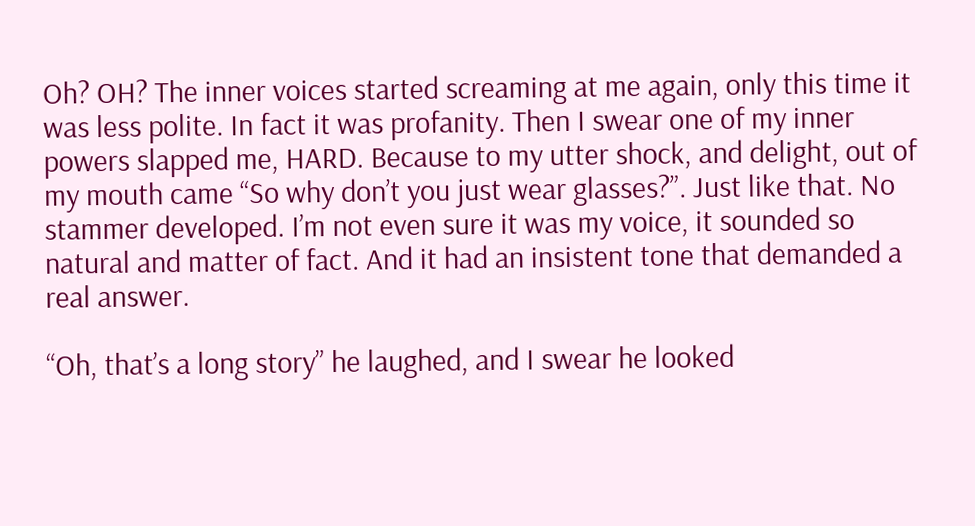Oh? OH? The inner voices started screaming at me again, only this time it was less polite. In fact it was profanity. Then I swear one of my inner powers slapped me, HARD. Because to my utter shock, and delight, out of my mouth came “So why don’t you just wear glasses?”. Just like that. No stammer developed. I’m not even sure it was my voice, it sounded so natural and matter of fact. And it had an insistent tone that demanded a real answer.

“Oh, that’s a long story” he laughed, and I swear he looked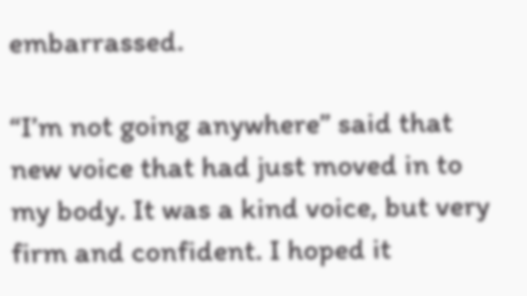embarrassed.

“I’m not going anywhere” said that new voice that had just moved in to my body. It was a kind voice, but very firm and confident. I hoped it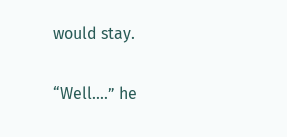would stay.

“Well....” he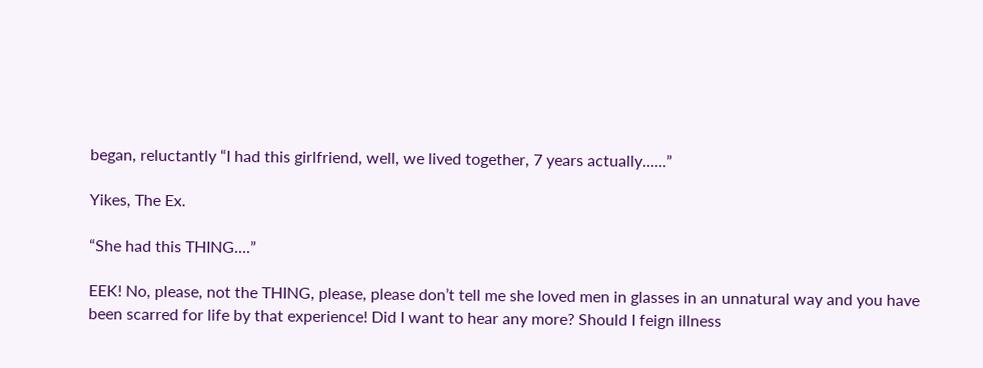began, reluctantly “I had this girlfriend, well, we lived together, 7 years actually......”

Yikes, The Ex.

“She had this THING....”

EEK! No, please, not the THING, please, please don’t tell me she loved men in glasses in an unnatural way and you have been scarred for life by that experience! Did I want to hear any more? Should I feign illness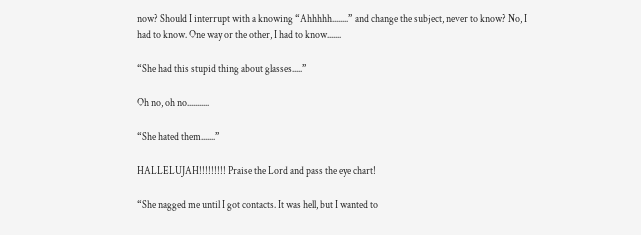now? Should I interrupt with a knowing “Ahhhhh........” and change the subject, never to know? No, I had to know. One way or the other, I had to know.......

“She had this stupid thing about glasses.....”

Oh no, oh no...........

“She hated them.......”

HALLELUJAH!!!!!!!!! Praise the Lord and pass the eye chart!

“She nagged me until I got contacts. It was hell, but I wanted to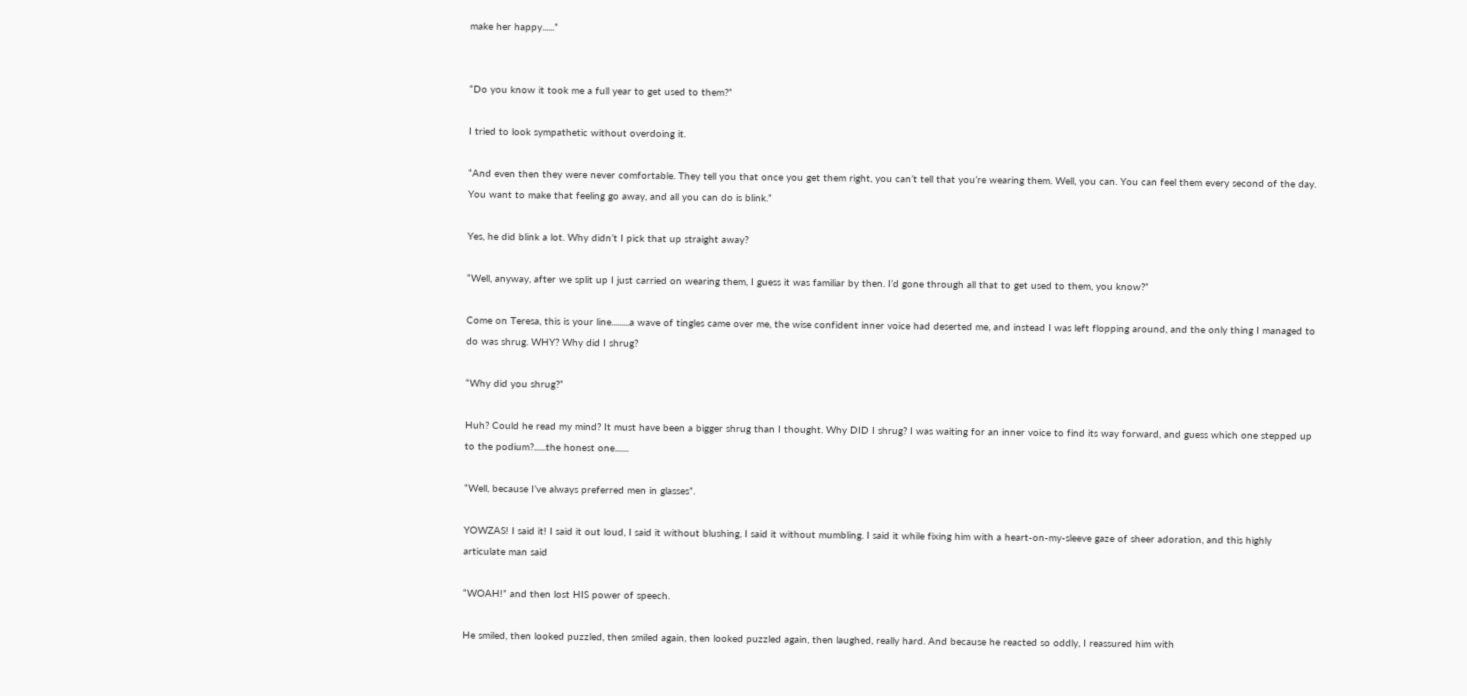make her happy......”


“Do you know it took me a full year to get used to them?”

I tried to look sympathetic without overdoing it.

“And even then they were never comfortable. They tell you that once you get them right, you can’t tell that you’re wearing them. Well, you can. You can feel them every second of the day. You want to make that feeling go away, and all you can do is blink.”

Yes, he did blink a lot. Why didn’t I pick that up straight away?

“Well, anyway, after we split up I just carried on wearing them, I guess it was familiar by then. I’d gone through all that to get used to them, you know?”

Come on Teresa, this is your line.........a wave of tingles came over me, the wise confident inner voice had deserted me, and instead I was left flopping around, and the only thing I managed to do was shrug. WHY? Why did I shrug?

“Why did you shrug?”

Huh? Could he read my mind? It must have been a bigger shrug than I thought. Why DID I shrug? I was waiting for an inner voice to find its way forward, and guess which one stepped up to the podium?......the honest one.......

“Well, because I’ve always preferred men in glasses”.

YOWZAS! I said it! I said it out loud, I said it without blushing, I said it without mumbling. I said it while fixing him with a heart-on-my-sleeve gaze of sheer adoration, and this highly articulate man said

“WOAH!” and then lost HIS power of speech.

He smiled, then looked puzzled, then smiled again, then looked puzzled again, then laughed, really hard. And because he reacted so oddly, I reassured him with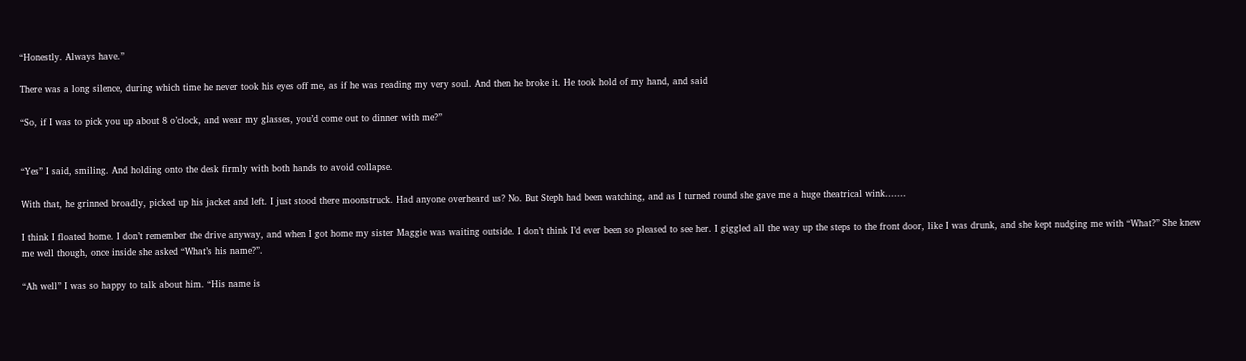“Honestly. Always have.”

There was a long silence, during which time he never took his eyes off me, as if he was reading my very soul. And then he broke it. He took hold of my hand, and said

“So, if I was to pick you up about 8 o’clock, and wear my glasses, you’d come out to dinner with me?”


“Yes” I said, smiling. And holding onto the desk firmly with both hands to avoid collapse.

With that, he grinned broadly, picked up his jacket and left. I just stood there moonstruck. Had anyone overheard us? No. But Steph had been watching, and as I turned round she gave me a huge theatrical wink.......

I think I floated home. I don’t remember the drive anyway, and when I got home my sister Maggie was waiting outside. I don’t think I’d ever been so pleased to see her. I giggled all the way up the steps to the front door, like I was drunk, and she kept nudging me with “What?” She knew me well though, once inside she asked “What’s his name?”.

“Ah well” I was so happy to talk about him. “His name is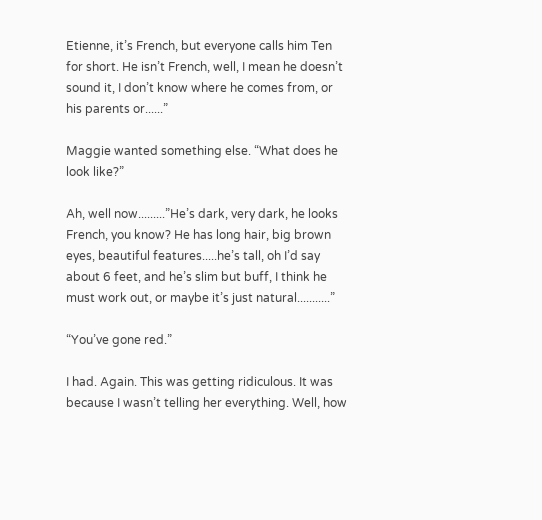Etienne, it’s French, but everyone calls him Ten for short. He isn’t French, well, I mean he doesn’t sound it, I don’t know where he comes from, or his parents or......”

Maggie wanted something else. “What does he look like?”

Ah, well now.........”He’s dark, very dark, he looks French, you know? He has long hair, big brown eyes, beautiful features.....he’s tall, oh I’d say about 6 feet, and he’s slim but buff, I think he must work out, or maybe it’s just natural...........”

“You’ve gone red.”

I had. Again. This was getting ridiculous. It was because I wasn’t telling her everything. Well, how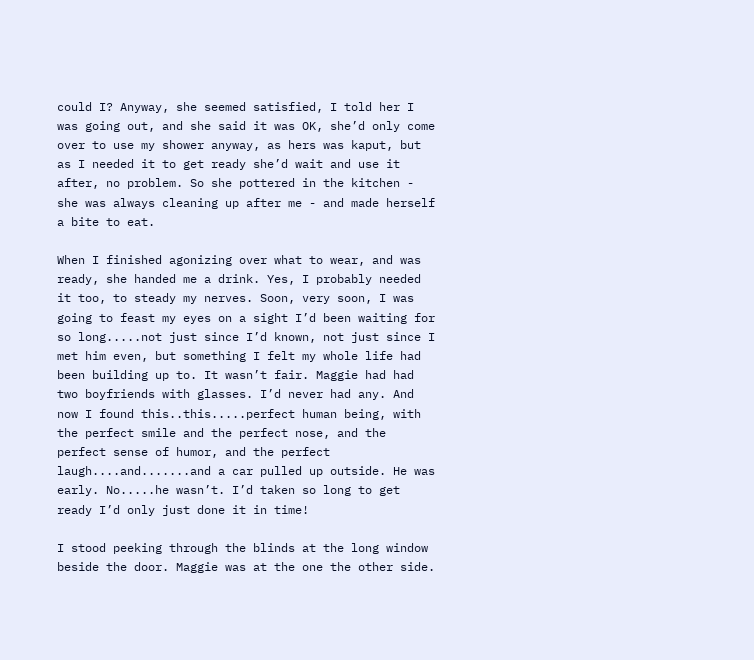could I? Anyway, she seemed satisfied, I told her I was going out, and she said it was OK, she’d only come over to use my shower anyway, as hers was kaput, but as I needed it to get ready she’d wait and use it after, no problem. So she pottered in the kitchen - she was always cleaning up after me - and made herself a bite to eat.

When I finished agonizing over what to wear, and was ready, she handed me a drink. Yes, I probably needed it too, to steady my nerves. Soon, very soon, I was going to feast my eyes on a sight I’d been waiting for so long.....not just since I’d known, not just since I met him even, but something I felt my whole life had been building up to. It wasn’t fair. Maggie had had two boyfriends with glasses. I’d never had any. And now I found this..this.....perfect human being, with the perfect smile and the perfect nose, and the perfect sense of humor, and the perfect laugh....and.......and a car pulled up outside. He was early. No.....he wasn’t. I’d taken so long to get ready I’d only just done it in time!

I stood peeking through the blinds at the long window beside the door. Maggie was at the one the other side.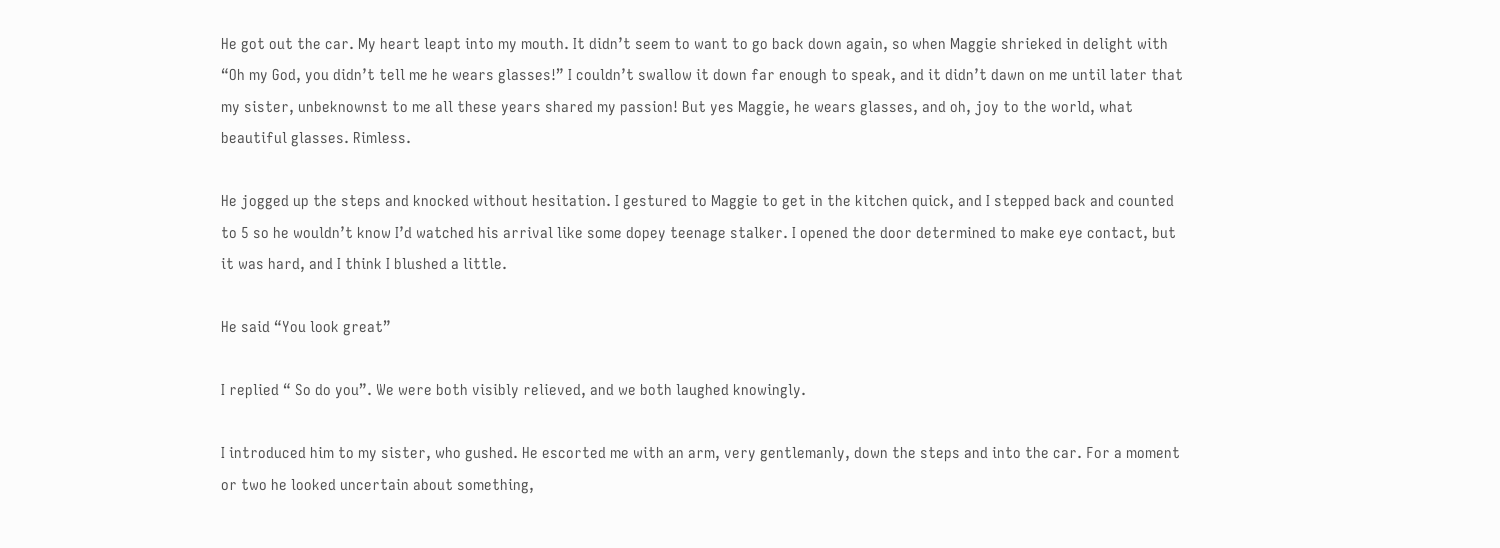He got out the car. My heart leapt into my mouth. It didn’t seem to want to go back down again, so when Maggie shrieked in delight with “Oh my God, you didn’t tell me he wears glasses!” I couldn’t swallow it down far enough to speak, and it didn’t dawn on me until later that my sister, unbeknownst to me all these years shared my passion! But yes Maggie, he wears glasses, and oh, joy to the world, what beautiful glasses. Rimless.

He jogged up the steps and knocked without hesitation. I gestured to Maggie to get in the kitchen quick, and I stepped back and counted to 5 so he wouldn’t know I’d watched his arrival like some dopey teenage stalker. I opened the door determined to make eye contact, but it was hard, and I think I blushed a little.

He said “You look great”

I replied “ So do you”. We were both visibly relieved, and we both laughed knowingly.

I introduced him to my sister, who gushed. He escorted me with an arm, very gentlemanly, down the steps and into the car. For a moment or two he looked uncertain about something,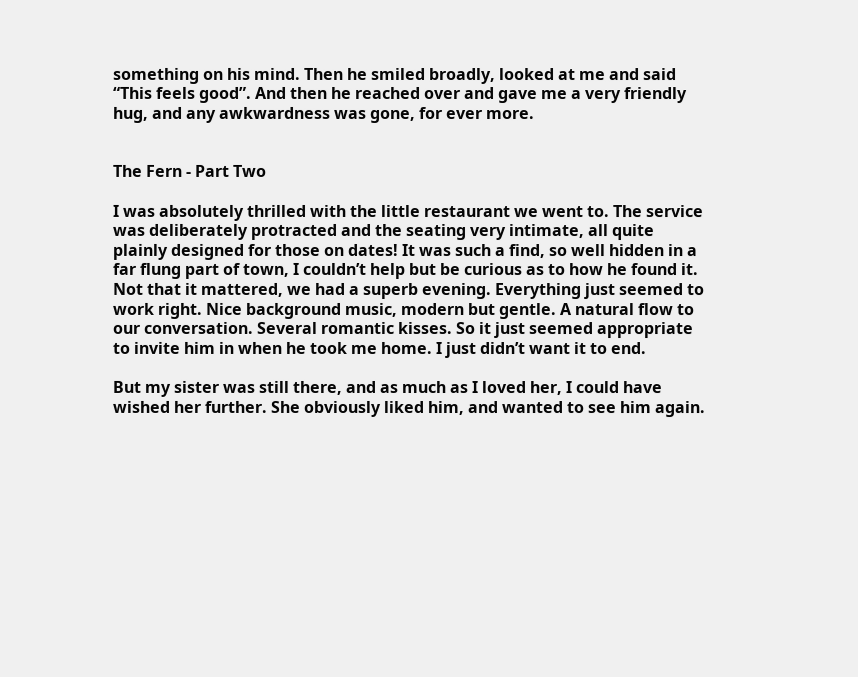something on his mind. Then he smiled broadly, looked at me and said “This feels good”. And then he reached over and gave me a very friendly hug, and any awkwardness was gone, for ever more.


The Fern - Part Two

I was absolutely thrilled with the little restaurant we went to. The service was deliberately protracted and the seating very intimate, all quite plainly designed for those on dates! It was such a find, so well hidden in a far flung part of town, I couldn’t help but be curious as to how he found it. Not that it mattered, we had a superb evening. Everything just seemed to work right. Nice background music, modern but gentle. A natural flow to our conversation. Several romantic kisses. So it just seemed appropriate to invite him in when he took me home. I just didn’t want it to end.

But my sister was still there, and as much as I loved her, I could have wished her further. She obviously liked him, and wanted to see him again.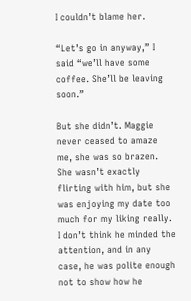I couldn’t blame her.

“Let’s go in anyway,” I said “we’ll have some coffee. She’ll be leaving soon.”

But she didn’t. Maggie never ceased to amaze me, she was so brazen. She wasn’t exactly flirting with him, but she was enjoying my date too much for my liking really. I don’t think he minded the attention, and in any case, he was polite enough not to show how he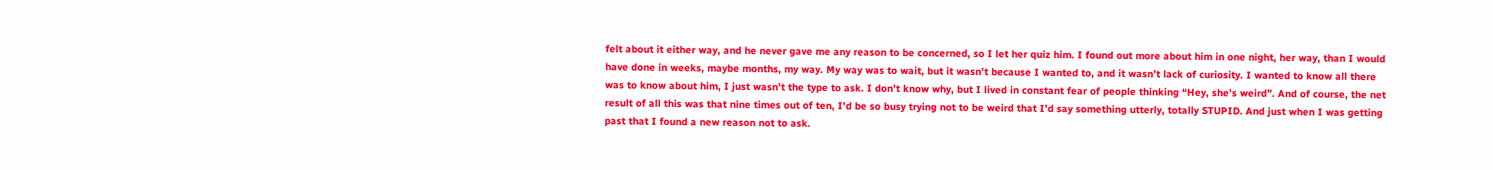felt about it either way, and he never gave me any reason to be concerned, so I let her quiz him. I found out more about him in one night, her way, than I would have done in weeks, maybe months, my way. My way was to wait, but it wasn’t because I wanted to, and it wasn’t lack of curiosity. I wanted to know all there was to know about him, I just wasn’t the type to ask. I don’t know why, but I lived in constant fear of people thinking “Hey, she’s weird”. And of course, the net result of all this was that nine times out of ten, I’d be so busy trying not to be weird that I’d say something utterly, totally STUPID. And just when I was getting past that I found a new reason not to ask.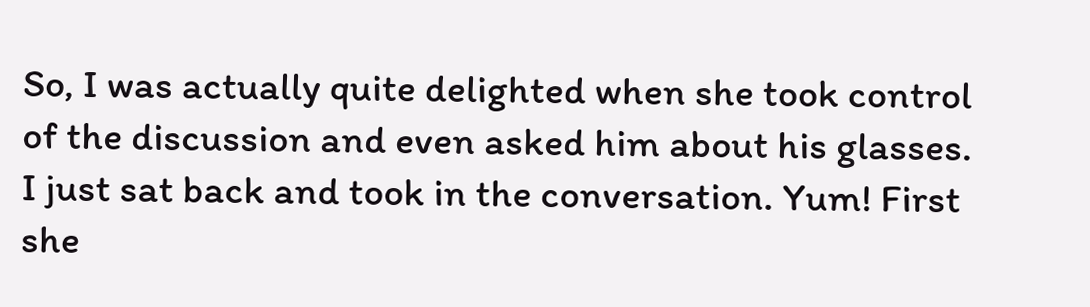So, I was actually quite delighted when she took control of the discussion and even asked him about his glasses. I just sat back and took in the conversation. Yum! First she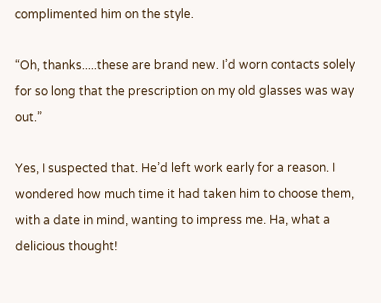complimented him on the style.

“Oh, thanks.....these are brand new. I’d worn contacts solely for so long that the prescription on my old glasses was way out.”

Yes, I suspected that. He’d left work early for a reason. I wondered how much time it had taken him to choose them, with a date in mind, wanting to impress me. Ha, what a delicious thought!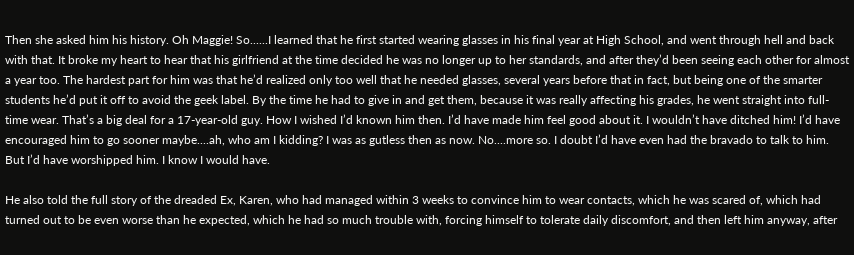Then she asked him his history. Oh Maggie! So......I learned that he first started wearing glasses in his final year at High School, and went through hell and back with that. It broke my heart to hear that his girlfriend at the time decided he was no longer up to her standards, and after they’d been seeing each other for almost a year too. The hardest part for him was that he’d realized only too well that he needed glasses, several years before that in fact, but being one of the smarter students he’d put it off to avoid the geek label. By the time he had to give in and get them, because it was really affecting his grades, he went straight into full-time wear. That’s a big deal for a 17-year-old guy. How I wished I’d known him then. I’d have made him feel good about it. I wouldn’t have ditched him! I’d have encouraged him to go sooner maybe....ah, who am I kidding? I was as gutless then as now. No....more so. I doubt I’d have even had the bravado to talk to him. But I’d have worshipped him. I know I would have.

He also told the full story of the dreaded Ex, Karen, who had managed within 3 weeks to convince him to wear contacts, which he was scared of, which had turned out to be even worse than he expected, which he had so much trouble with, forcing himself to tolerate daily discomfort, and then left him anyway, after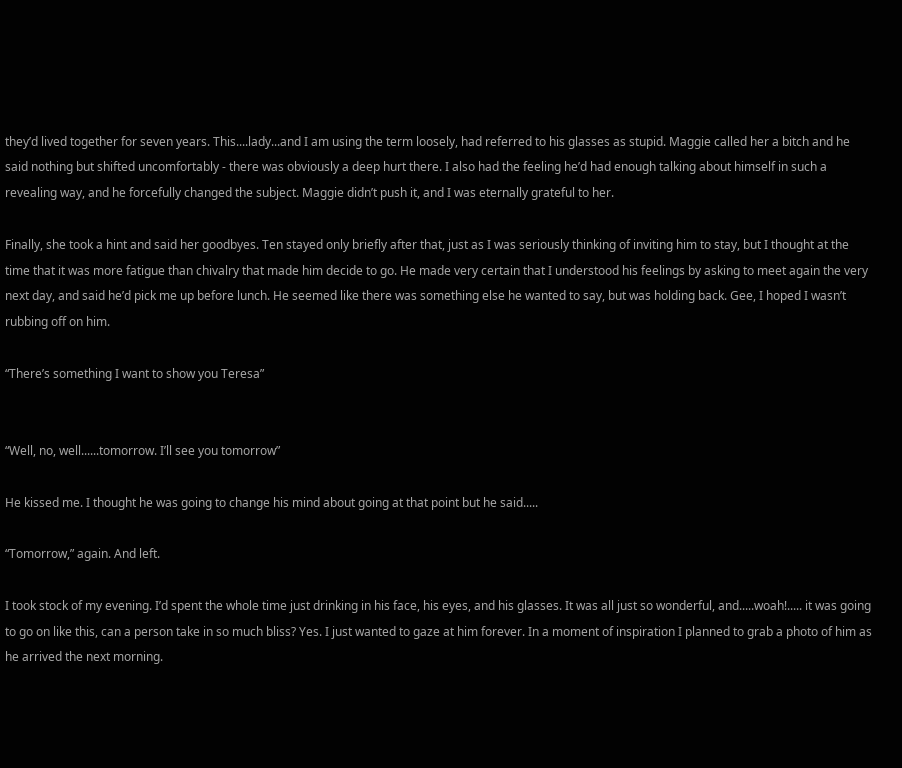they’d lived together for seven years. This....lady...and I am using the term loosely, had referred to his glasses as stupid. Maggie called her a bitch and he said nothing but shifted uncomfortably - there was obviously a deep hurt there. I also had the feeling he’d had enough talking about himself in such a revealing way, and he forcefully changed the subject. Maggie didn’t push it, and I was eternally grateful to her.

Finally, she took a hint and said her goodbyes. Ten stayed only briefly after that, just as I was seriously thinking of inviting him to stay, but I thought at the time that it was more fatigue than chivalry that made him decide to go. He made very certain that I understood his feelings by asking to meet again the very next day, and said he’d pick me up before lunch. He seemed like there was something else he wanted to say, but was holding back. Gee, I hoped I wasn’t rubbing off on him.

“There’s something I want to show you Teresa”


“Well, no, well......tomorrow. I’ll see you tomorrow”

He kissed me. I thought he was going to change his mind about going at that point but he said.....

“Tomorrow,” again. And left.

I took stock of my evening. I’d spent the whole time just drinking in his face, his eyes, and his glasses. It was all just so wonderful, and.....woah!..... it was going to go on like this, can a person take in so much bliss? Yes. I just wanted to gaze at him forever. In a moment of inspiration I planned to grab a photo of him as he arrived the next morning.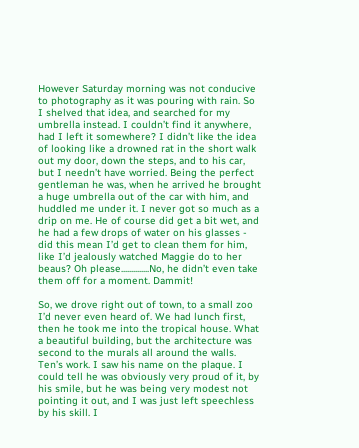However Saturday morning was not conducive to photography as it was pouring with rain. So I shelved that idea, and searched for my umbrella instead. I couldn’t find it anywhere, had I left it somewhere? I didn’t like the idea of looking like a drowned rat in the short walk out my door, down the steps, and to his car, but I needn’t have worried. Being the perfect gentleman he was, when he arrived he brought a huge umbrella out of the car with him, and huddled me under it. I never got so much as a drip on me. He of course did get a bit wet, and he had a few drops of water on his glasses - did this mean I’d get to clean them for him, like I’d jealously watched Maggie do to her beaus? Oh please..............No, he didn’t even take them off for a moment. Dammit!

So, we drove right out of town, to a small zoo I’d never even heard of. We had lunch first, then he took me into the tropical house. What a beautiful building, but the architecture was second to the murals all around the walls. Ten’s work. I saw his name on the plaque. I could tell he was obviously very proud of it, by his smile, but he was being very modest not pointing it out, and I was just left speechless by his skill. I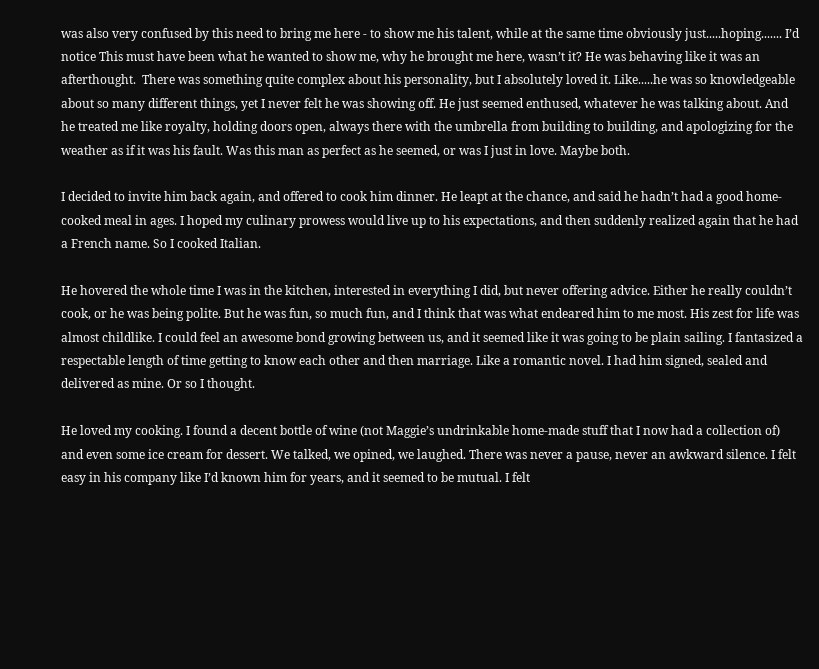was also very confused by this need to bring me here - to show me his talent, while at the same time obviously just.....hoping....... I’d notice This must have been what he wanted to show me, why he brought me here, wasn’t it? He was behaving like it was an afterthought.  There was something quite complex about his personality, but I absolutely loved it. Like.....he was so knowledgeable about so many different things, yet I never felt he was showing off. He just seemed enthused, whatever he was talking about. And he treated me like royalty, holding doors open, always there with the umbrella from building to building, and apologizing for the weather as if it was his fault. Was this man as perfect as he seemed, or was I just in love. Maybe both.

I decided to invite him back again, and offered to cook him dinner. He leapt at the chance, and said he hadn’t had a good home-cooked meal in ages. I hoped my culinary prowess would live up to his expectations, and then suddenly realized again that he had a French name. So I cooked Italian.

He hovered the whole time I was in the kitchen, interested in everything I did, but never offering advice. Either he really couldn’t cook, or he was being polite. But he was fun, so much fun, and I think that was what endeared him to me most. His zest for life was almost childlike. I could feel an awesome bond growing between us, and it seemed like it was going to be plain sailing. I fantasized a respectable length of time getting to know each other and then marriage. Like a romantic novel. I had him signed, sealed and delivered as mine. Or so I thought.

He loved my cooking. I found a decent bottle of wine (not Maggie’s undrinkable home-made stuff that I now had a collection of) and even some ice cream for dessert. We talked, we opined, we laughed. There was never a pause, never an awkward silence. I felt easy in his company like I’d known him for years, and it seemed to be mutual. I felt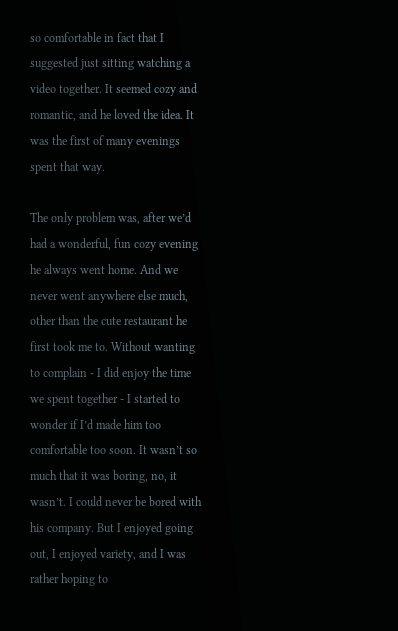so comfortable in fact that I suggested just sitting watching a video together. It seemed cozy and romantic, and he loved the idea. It was the first of many evenings spent that way.

The only problem was, after we’d had a wonderful, fun cozy evening he always went home. And we never went anywhere else much, other than the cute restaurant he first took me to. Without wanting to complain - I did enjoy the time we spent together - I started to wonder if I’d made him too comfortable too soon. It wasn’t so much that it was boring, no, it wasn’t. I could never be bored with his company. But I enjoyed going out, I enjoyed variety, and I was rather hoping to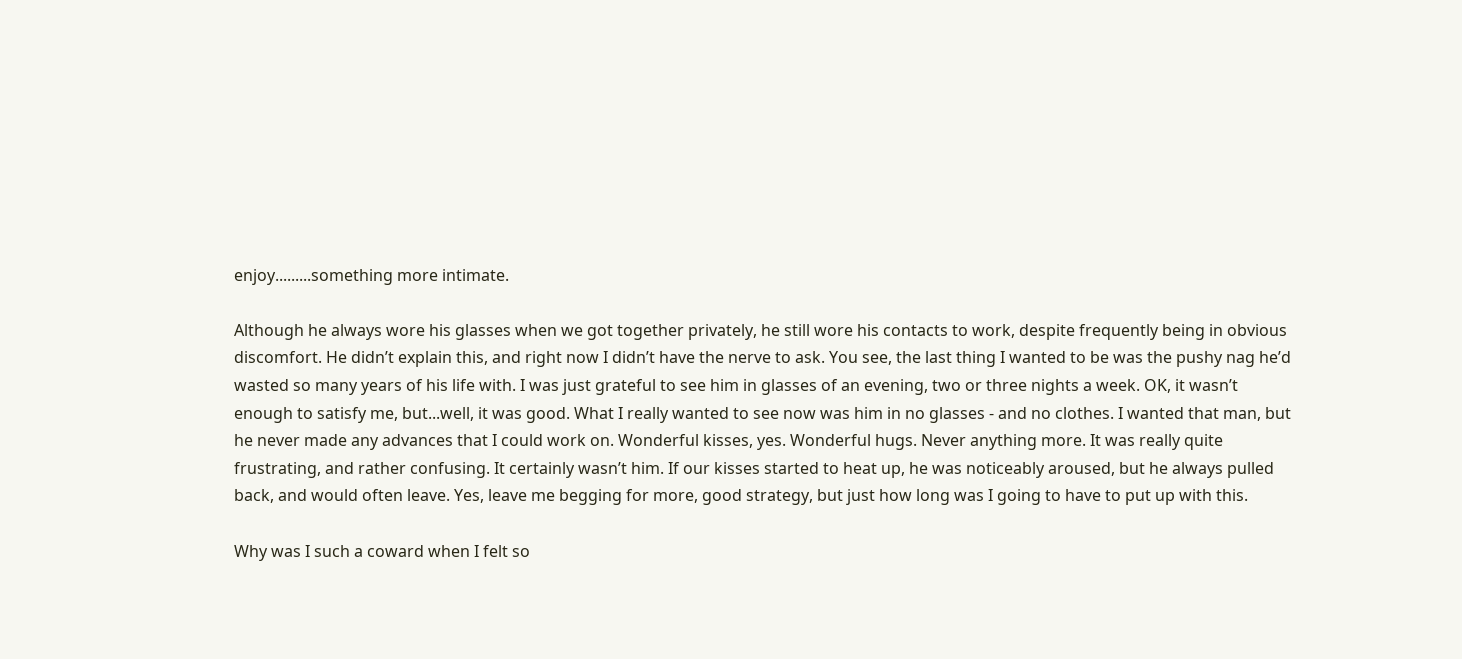enjoy.........something more intimate.

Although he always wore his glasses when we got together privately, he still wore his contacts to work, despite frequently being in obvious discomfort. He didn’t explain this, and right now I didn’t have the nerve to ask. You see, the last thing I wanted to be was the pushy nag he’d wasted so many years of his life with. I was just grateful to see him in glasses of an evening, two or three nights a week. OK, it wasn’t enough to satisfy me, but...well, it was good. What I really wanted to see now was him in no glasses - and no clothes. I wanted that man, but he never made any advances that I could work on. Wonderful kisses, yes. Wonderful hugs. Never anything more. It was really quite frustrating, and rather confusing. It certainly wasn’t him. If our kisses started to heat up, he was noticeably aroused, but he always pulled back, and would often leave. Yes, leave me begging for more, good strategy, but just how long was I going to have to put up with this.

Why was I such a coward when I felt so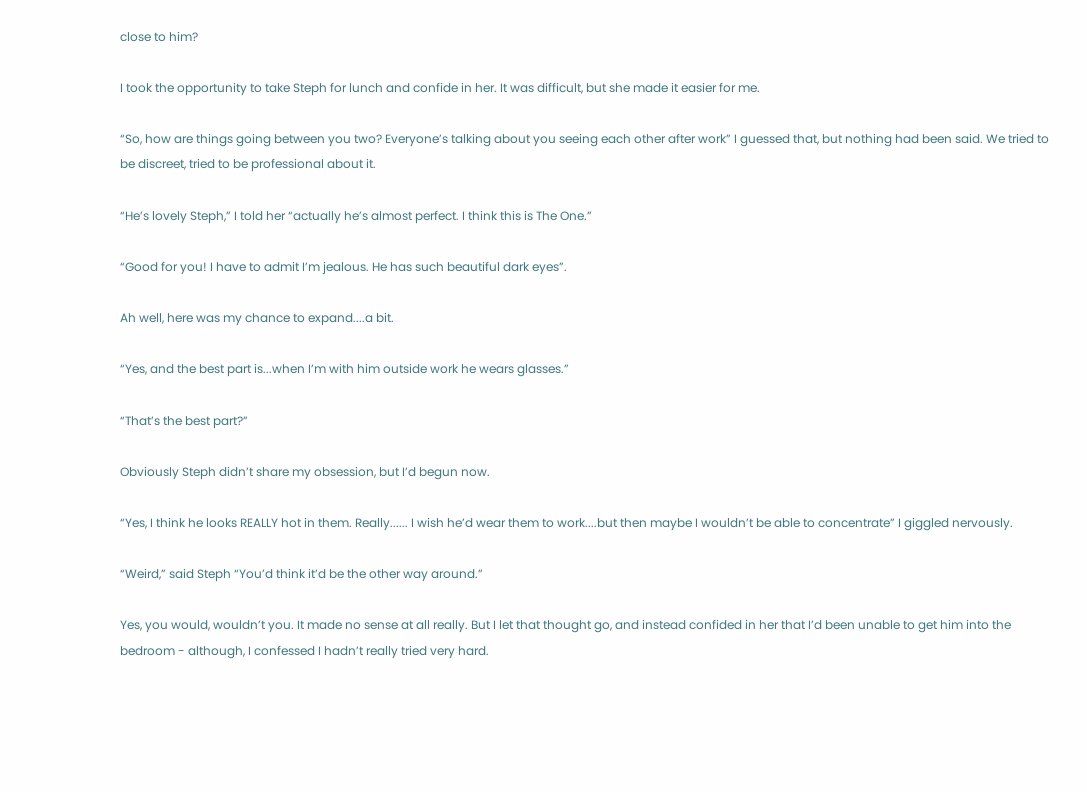close to him?

I took the opportunity to take Steph for lunch and confide in her. It was difficult, but she made it easier for me.

“So, how are things going between you two? Everyone’s talking about you seeing each other after work” I guessed that, but nothing had been said. We tried to be discreet, tried to be professional about it.

“He’s lovely Steph,” I told her “actually he’s almost perfect. I think this is The One.”

“Good for you! I have to admit I’m jealous. He has such beautiful dark eyes”.

Ah well, here was my chance to expand....a bit.

“Yes, and the best part is...when I’m with him outside work he wears glasses.”

“That’s the best part?”

Obviously Steph didn’t share my obsession, but I’d begun now.

“Yes, I think he looks REALLY hot in them. Really...... I wish he’d wear them to work....but then maybe I wouldn’t be able to concentrate” I giggled nervously.

“Weird,” said Steph “You’d think it’d be the other way around.”

Yes, you would, wouldn’t you. It made no sense at all really. But I let that thought go, and instead confided in her that I’d been unable to get him into the bedroom - although, I confessed I hadn’t really tried very hard.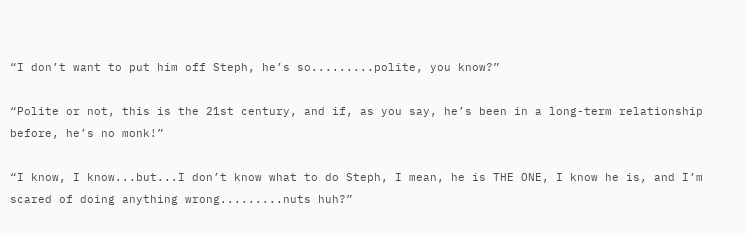“I don’t want to put him off Steph, he’s so.........polite, you know?”

“Polite or not, this is the 21st century, and if, as you say, he’s been in a long-term relationship before, he’s no monk!”

“I know, I know...but...I don’t know what to do Steph, I mean, he is THE ONE, I know he is, and I’m scared of doing anything wrong.........nuts huh?”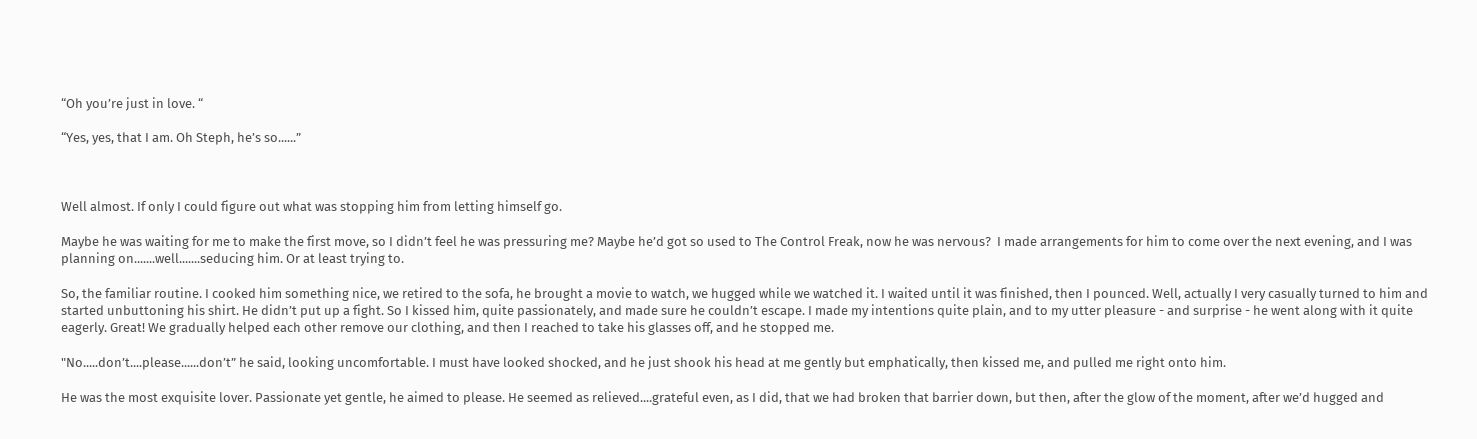“Oh you’re just in love. “

“Yes, yes, that I am. Oh Steph, he’s so......”



Well almost. If only I could figure out what was stopping him from letting himself go.

Maybe he was waiting for me to make the first move, so I didn’t feel he was pressuring me? Maybe he’d got so used to The Control Freak, now he was nervous?  I made arrangements for him to come over the next evening, and I was planning on.......well.......seducing him. Or at least trying to.

So, the familiar routine. I cooked him something nice, we retired to the sofa, he brought a movie to watch, we hugged while we watched it. I waited until it was finished, then I pounced. Well, actually I very casually turned to him and started unbuttoning his shirt. He didn’t put up a fight. So I kissed him, quite passionately, and made sure he couldn’t escape. I made my intentions quite plain, and to my utter pleasure - and surprise - he went along with it quite eagerly. Great! We gradually helped each other remove our clothing, and then I reached to take his glasses off, and he stopped me.

"No.....don’t....please......don’t” he said, looking uncomfortable. I must have looked shocked, and he just shook his head at me gently but emphatically, then kissed me, and pulled me right onto him.

He was the most exquisite lover. Passionate yet gentle, he aimed to please. He seemed as relieved....grateful even, as I did, that we had broken that barrier down, but then, after the glow of the moment, after we’d hugged and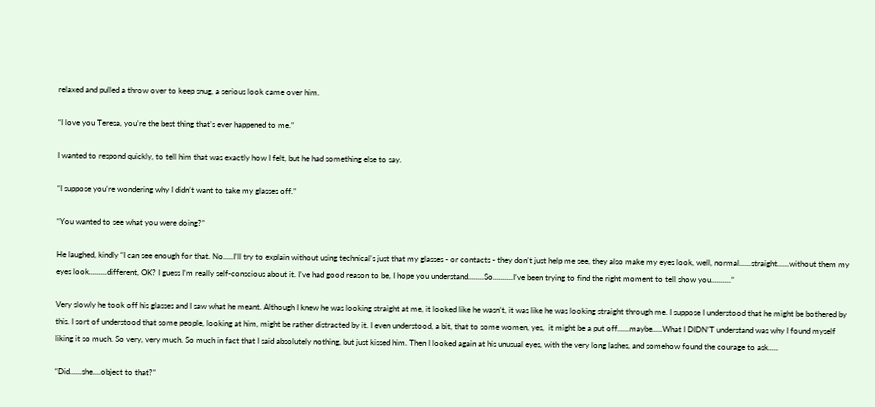relaxed and pulled a throw over to keep snug, a serious look came over him.

“I love you Teresa, you’re the best thing that’s ever happened to me.”

I wanted to respond quickly, to tell him that was exactly how I felt, but he had something else to say.

“I suppose you’re wondering why I didn’t want to take my glasses off.”

“You wanted to see what you were doing?”

He laughed, kindly “I can see enough for that. No.....I’ll try to explain without using technical’s just that my glasses - or contacts - they don’t just help me see, they also make my eyes look, well, normal......straight......without them my eyes look.........different, OK? I guess I’m really self-conscious about it. I’ve had good reason to be, I hope you understand........So..........I’ve been trying to find the right moment to tell show you..........”

Very slowly he took off his glasses and I saw what he meant. Although I knew he was looking straight at me, it looked like he wasn’t, it was like he was looking straight through me. I suppose I understood that he might be bothered by this. I sort of understood that some people, looking at him, might be rather distracted by it. I even understood, a bit, that to some women, yes,  it might be a put off......maybe.....What I DIDN’T understand was why I found myself liking it so much. So very, very much. So much in fact that I said absolutely nothing, but just kissed him. Then I looked again at his unusual eyes, with the very long lashes, and somehow found the courage to ask.....

“Did......she....object to that?”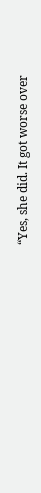“Yes, she did. It got worse over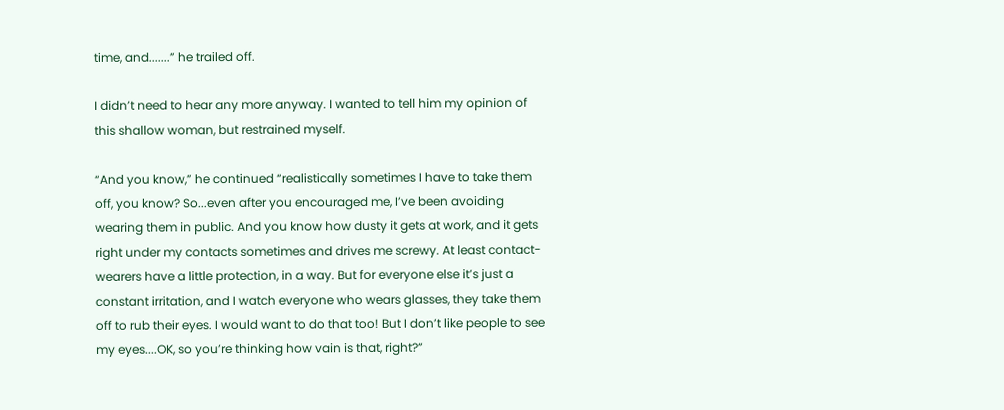time, and.......” he trailed off.

I didn’t need to hear any more anyway. I wanted to tell him my opinion of this shallow woman, but restrained myself.

“And you know,” he continued “realistically sometimes I have to take them off, you know? So...even after you encouraged me, I’ve been avoiding wearing them in public. And you know how dusty it gets at work, and it gets right under my contacts sometimes and drives me screwy. At least contact-wearers have a little protection, in a way. But for everyone else it’s just a constant irritation, and I watch everyone who wears glasses, they take them off to rub their eyes. I would want to do that too! But I don’t like people to see my eyes....OK, so you’re thinking how vain is that, right?”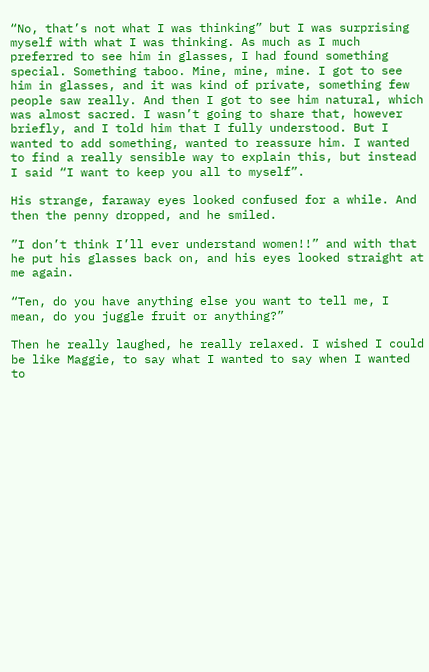“No, that’s not what I was thinking” but I was surprising myself with what I was thinking. As much as I much preferred to see him in glasses, I had found something special. Something taboo. Mine, mine, mine. I got to see him in glasses, and it was kind of private, something few people saw really. And then I got to see him natural, which was almost sacred. I wasn’t going to share that, however briefly, and I told him that I fully understood. But I wanted to add something, wanted to reassure him. I wanted to find a really sensible way to explain this, but instead I said “I want to keep you all to myself”.

His strange, faraway eyes looked confused for a while. And then the penny dropped, and he smiled.

”I don’t think I’ll ever understand women!!” and with that he put his glasses back on, and his eyes looked straight at me again.

“Ten, do you have anything else you want to tell me, I mean, do you juggle fruit or anything?”

Then he really laughed, he really relaxed. I wished I could be like Maggie, to say what I wanted to say when I wanted to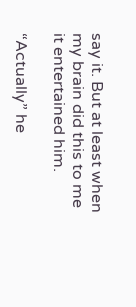say it. But at least when my brain did this to me it entertained him.

“Actually” he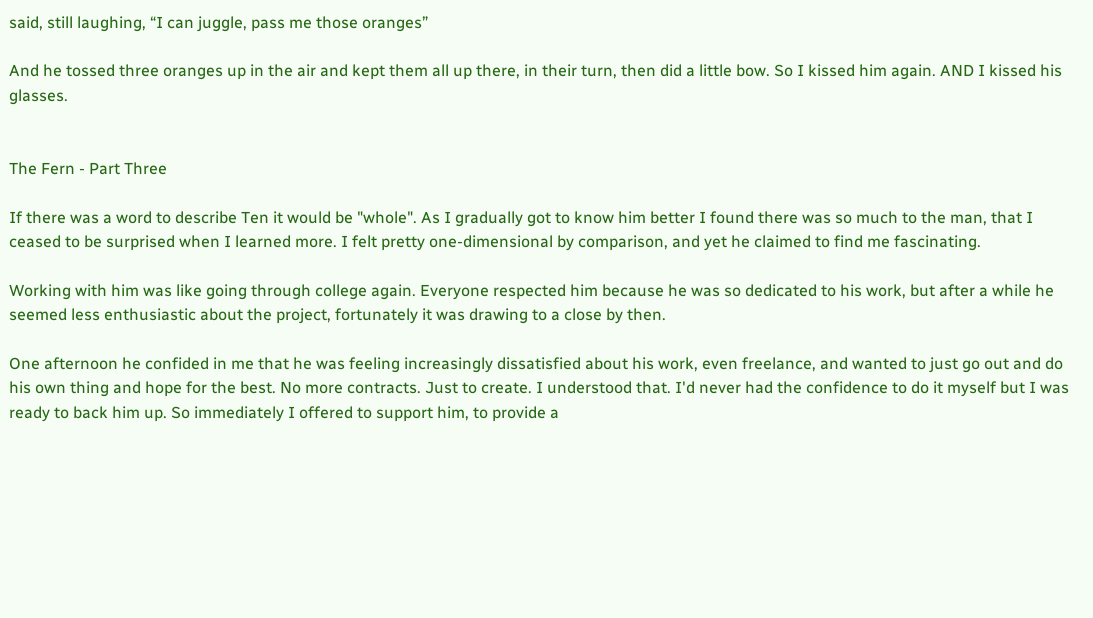said, still laughing, “I can juggle, pass me those oranges”

And he tossed three oranges up in the air and kept them all up there, in their turn, then did a little bow. So I kissed him again. AND I kissed his glasses.


The Fern - Part Three

If there was a word to describe Ten it would be "whole". As I gradually got to know him better I found there was so much to the man, that I ceased to be surprised when I learned more. I felt pretty one-dimensional by comparison, and yet he claimed to find me fascinating.

Working with him was like going through college again. Everyone respected him because he was so dedicated to his work, but after a while he seemed less enthusiastic about the project, fortunately it was drawing to a close by then.

One afternoon he confided in me that he was feeling increasingly dissatisfied about his work, even freelance, and wanted to just go out and do his own thing and hope for the best. No more contracts. Just to create. I understood that. I'd never had the confidence to do it myself but I was ready to back him up. So immediately I offered to support him, to provide a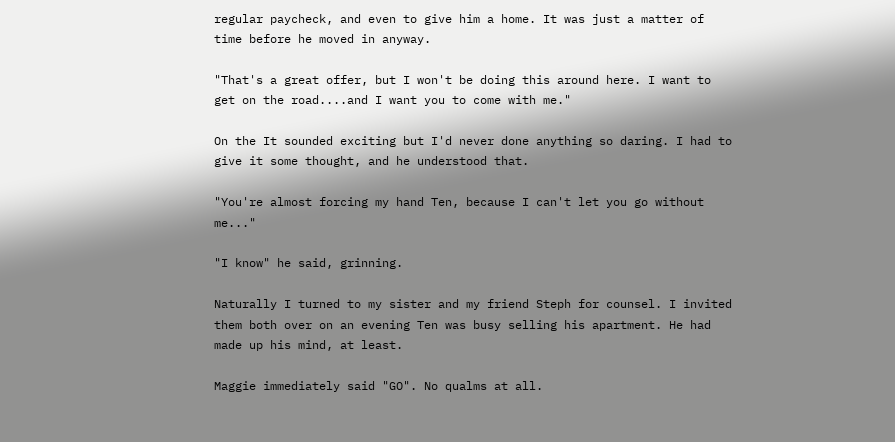regular paycheck, and even to give him a home. It was just a matter of time before he moved in anyway.

"That's a great offer, but I won't be doing this around here. I want to get on the road....and I want you to come with me."

On the It sounded exciting but I'd never done anything so daring. I had to give it some thought, and he understood that.

"You're almost forcing my hand Ten, because I can't let you go without me..."

"I know" he said, grinning.

Naturally I turned to my sister and my friend Steph for counsel. I invited them both over on an evening Ten was busy selling his apartment. He had made up his mind, at least.

Maggie immediately said "GO". No qualms at all.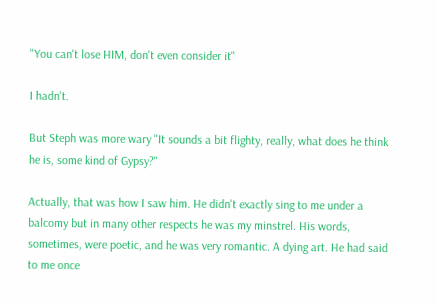"You can't lose HIM, don't even consider it"

I hadn't.

But Steph was more wary "It sounds a bit flighty, really, what does he think he is, some kind of Gypsy?"

Actually, that was how I saw him. He didn't exactly sing to me under a balcomy but in many other respects he was my minstrel. His words, sometimes, were poetic, and he was very romantic. A dying art. He had said to me once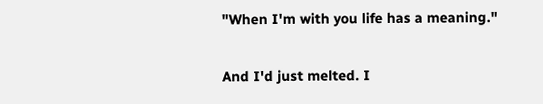"When I'm with you life has a meaning."

And I'd just melted. I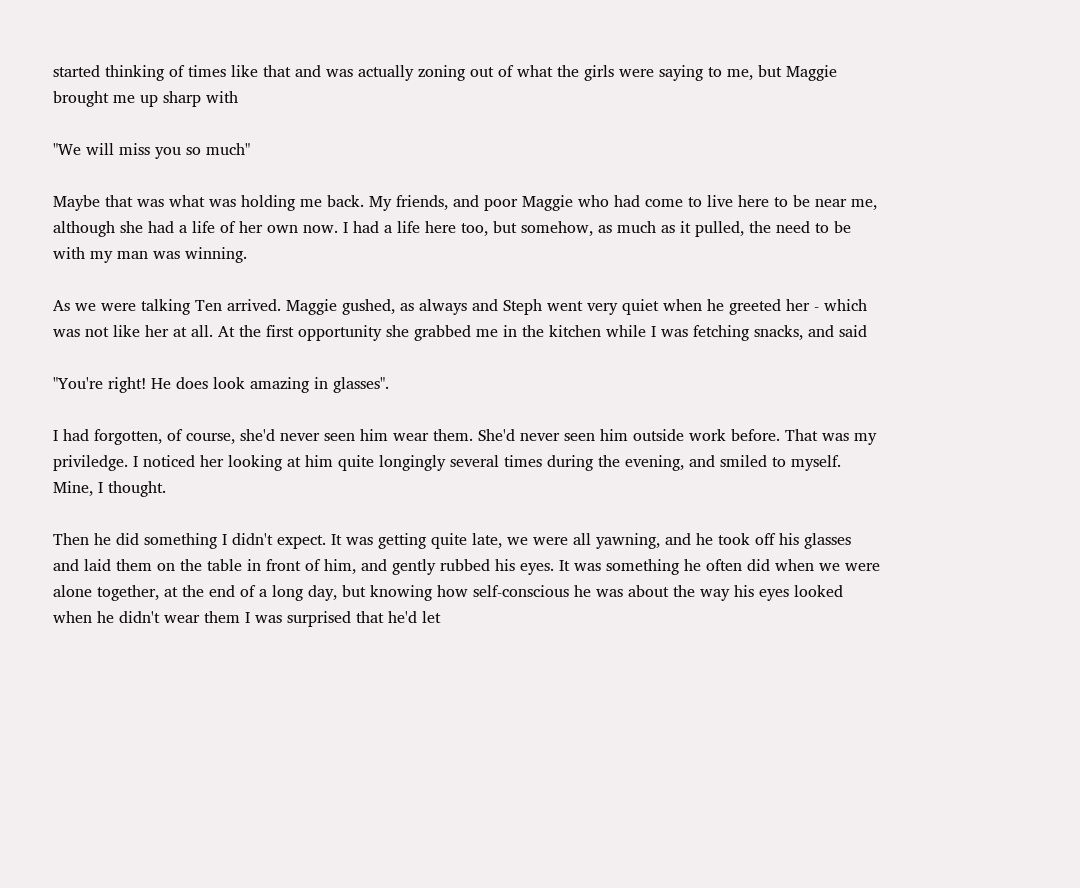started thinking of times like that and was actually zoning out of what the girls were saying to me, but Maggie brought me up sharp with

"We will miss you so much"

Maybe that was what was holding me back. My friends, and poor Maggie who had come to live here to be near me, although she had a life of her own now. I had a life here too, but somehow, as much as it pulled, the need to be with my man was winning.

As we were talking Ten arrived. Maggie gushed, as always and Steph went very quiet when he greeted her - which was not like her at all. At the first opportunity she grabbed me in the kitchen while I was fetching snacks, and said

"You're right! He does look amazing in glasses".

I had forgotten, of course, she'd never seen him wear them. She'd never seen him outside work before. That was my priviledge. I noticed her looking at him quite longingly several times during the evening, and smiled to myself. Mine, I thought.

Then he did something I didn't expect. It was getting quite late, we were all yawning, and he took off his glasses and laid them on the table in front of him, and gently rubbed his eyes. It was something he often did when we were alone together, at the end of a long day, but knowing how self-conscious he was about the way his eyes looked when he didn't wear them I was surprised that he'd let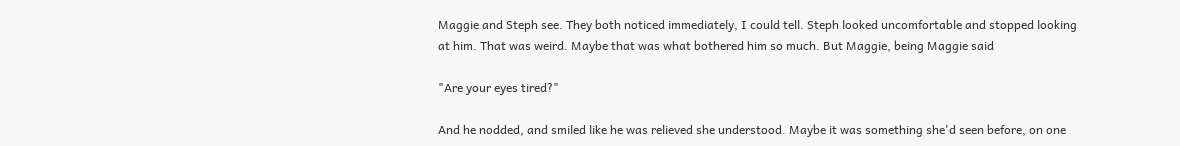Maggie and Steph see. They both noticed immediately, I could tell. Steph looked uncomfortable and stopped looking at him. That was weird. Maybe that was what bothered him so much. But Maggie, being Maggie said

"Are your eyes tired?"

And he nodded, and smiled like he was relieved she understood. Maybe it was something she'd seen before, on one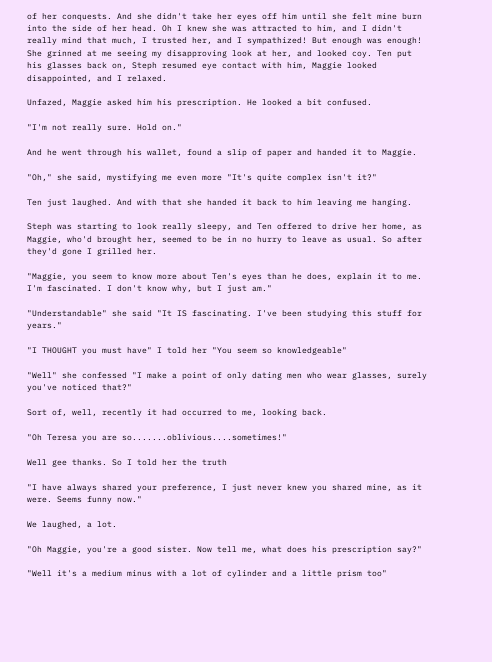of her conquests. And she didn't take her eyes off him until she felt mine burn into the side of her head. Oh I knew she was attracted to him, and I didn't really mind that much, I trusted her, and I sympathized! But enough was enough! She grinned at me seeing my disapproving look at her, and looked coy. Ten put his glasses back on, Steph resumed eye contact with him, Maggie looked disappointed, and I relaxed.

Unfazed, Maggie asked him his prescription. He looked a bit confused.

"I'm not really sure. Hold on."

And he went through his wallet, found a slip of paper and handed it to Maggie.

"Oh," she said, mystifying me even more "It's quite complex isn't it?"

Ten just laughed. And with that she handed it back to him leaving me hanging.

Steph was starting to look really sleepy, and Ten offered to drive her home, as Maggie, who'd brought her, seemed to be in no hurry to leave as usual. So after they'd gone I grilled her.

"Maggie, you seem to know more about Ten's eyes than he does, explain it to me. I'm fascinated. I don't know why, but I just am."

"Understandable" she said "It IS fascinating. I've been studying this stuff for years."

"I THOUGHT you must have" I told her "You seem so knowledgeable"

"Well" she confessed "I make a point of only dating men who wear glasses, surely you've noticed that?"

Sort of, well, recently it had occurred to me, looking back.

"Oh Teresa you are so.......oblivious....sometimes!"

Well gee thanks. So I told her the truth

"I have always shared your preference, I just never knew you shared mine, as it were. Seems funny now."

We laughed, a lot.

"Oh Maggie, you're a good sister. Now tell me, what does his prescription say?"

"Well it's a medium minus with a lot of cylinder and a little prism too"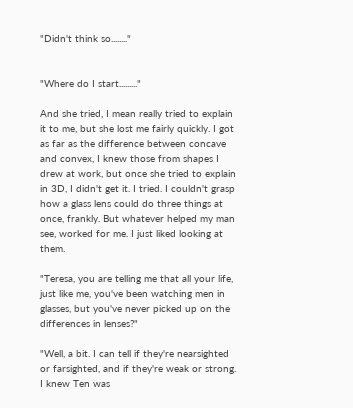"Didn't think so........"


"Where do I start........."

And she tried, I mean really tried to explain it to me, but she lost me fairly quickly. I got as far as the difference between concave and convex, I knew those from shapes I drew at work, but once she tried to explain in 3D, I didn't get it. I tried. I couldn't grasp how a glass lens could do three things at once, frankly. But whatever helped my man see, worked for me. I just liked looking at them.

"Teresa, you are telling me that all your life, just like me, you've been watching men in glasses, but you've never picked up on the differences in lenses?"

"Well, a bit. I can tell if they're nearsighted or farsighted, and if they're weak or strong. I knew Ten was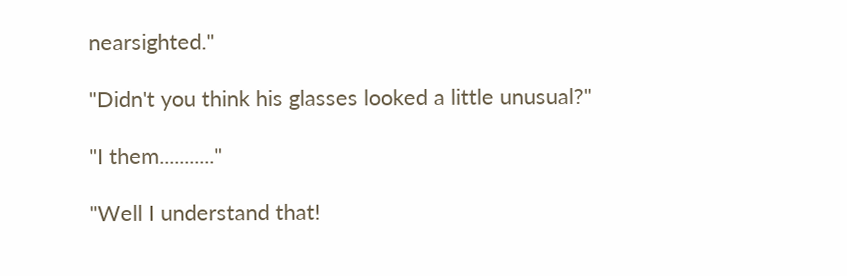nearsighted."

"Didn't you think his glasses looked a little unusual?"

"I them..........."

"Well I understand that!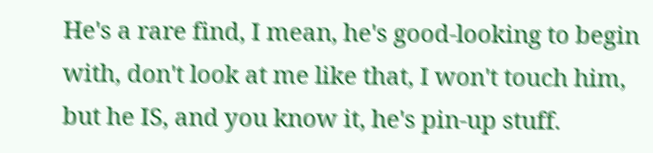He's a rare find, I mean, he's good-looking to begin with, don't look at me like that, I won't touch him, but he IS, and you know it, he's pin-up stuff.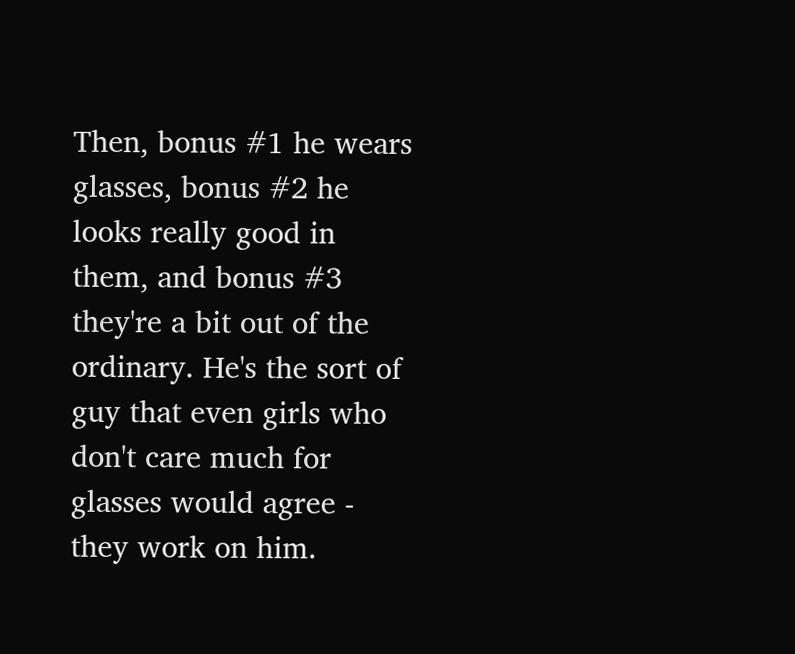Then, bonus #1 he wears glasses, bonus #2 he looks really good in them, and bonus #3 they're a bit out of the ordinary. He's the sort of guy that even girls who don't care much for glasses would agree - they work on him.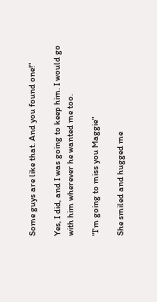Some guys are like that. And you found one!"

Yes, I did, and I was going to keep him. I would go with him wherever he wanted me too.

"I'm going to miss you Maggie"

She smiled and hugged me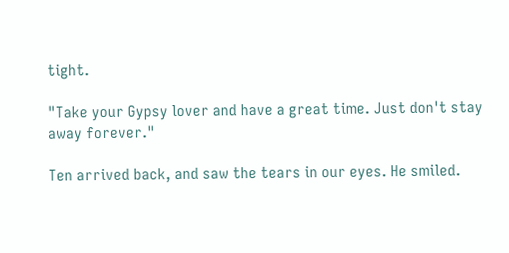tight.

"Take your Gypsy lover and have a great time. Just don't stay away forever."

Ten arrived back, and saw the tears in our eyes. He smiled.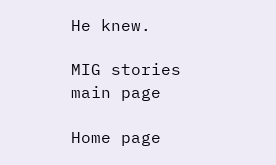He knew.

MIG stories main page

Home page